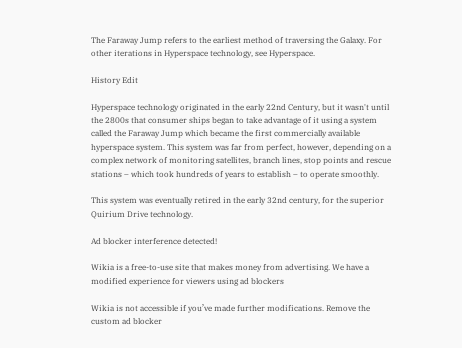The Faraway Jump refers to the earliest method of traversing the Galaxy. For other iterations in Hyperspace technology, see Hyperspace.

History Edit

Hyperspace technology originated in the early 22nd Century, but it wasn't until the 2800s that consumer ships began to take advantage of it using a system called the Faraway Jump which became the first commercially available hyperspace system. This system was far from perfect, however, depending on a complex network of monitoring satellites, branch lines, stop points and rescue stations – which took hundreds of years to establish – to operate smoothly.

This system was eventually retired in the early 32nd century, for the superior Quirium Drive technology.

Ad blocker interference detected!

Wikia is a free-to-use site that makes money from advertising. We have a modified experience for viewers using ad blockers

Wikia is not accessible if you’ve made further modifications. Remove the custom ad blocker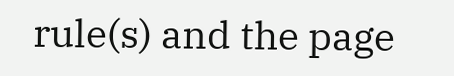rule(s) and the page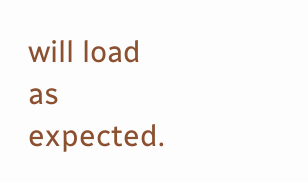will load as expected.